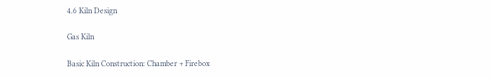4.6 Kiln Design

Gas Kiln

Basic Kiln Construction: Chamber + Firebox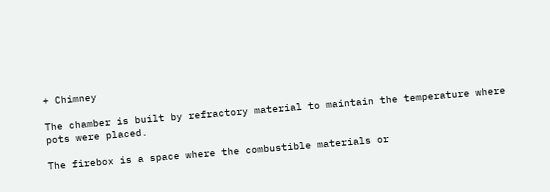+ Chimney

The chamber is built by refractory material to maintain the temperature where pots were placed.

The firebox is a space where the combustible materials or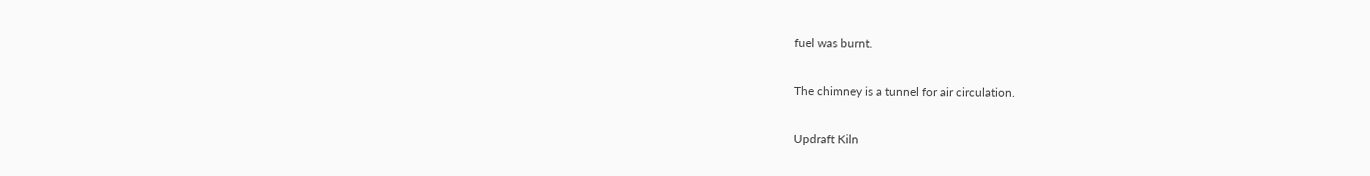fuel was burnt.

The chimney is a tunnel for air circulation.

Updraft Kiln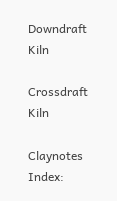Downdraft Kiln

Crossdraft Kiln

Claynotes Index: